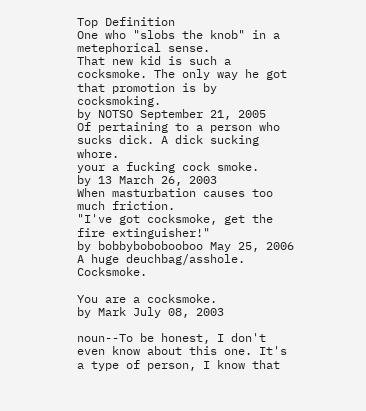Top Definition
One who "slobs the knob" in a metephorical sense.
That new kid is such a cocksmoke. The only way he got that promotion is by cocksmoking.
by NOTSO September 21, 2005
Of pertaining to a person who sucks dick. A dick sucking whore.
your a fucking cock smoke.
by 13 March 26, 2003
When masturbation causes too much friction.
"I've got cocksmoke, get the fire extinguisher!"
by bobbybobobooboo May 25, 2006
A huge deuchbag/asshole. Cocksmoke.

You are a cocksmoke.
by Mark July 08, 2003

noun--To be honest, I don't even know about this one. It's a type of person, I know that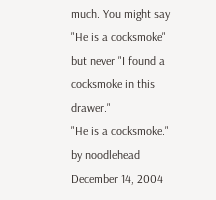much. You might say "He is a cocksmoke" but never "I found a cocksmoke in this drawer."
"He is a cocksmoke."
by noodlehead December 14, 2004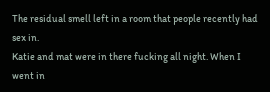The residual smell left in a room that people recently had sex in.
Katie and mat were in there fucking all night. When I went in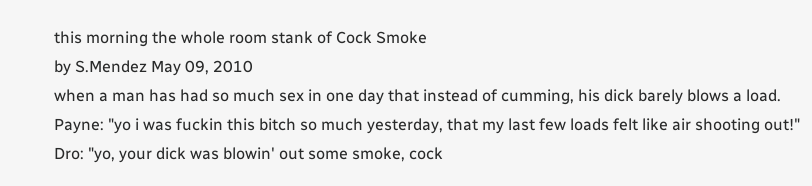this morning the whole room stank of Cock Smoke
by S.Mendez May 09, 2010
when a man has had so much sex in one day that instead of cumming, his dick barely blows a load.
Payne: "yo i was fuckin this bitch so much yesterday, that my last few loads felt like air shooting out!"
Dro: "yo, your dick was blowin' out some smoke, cock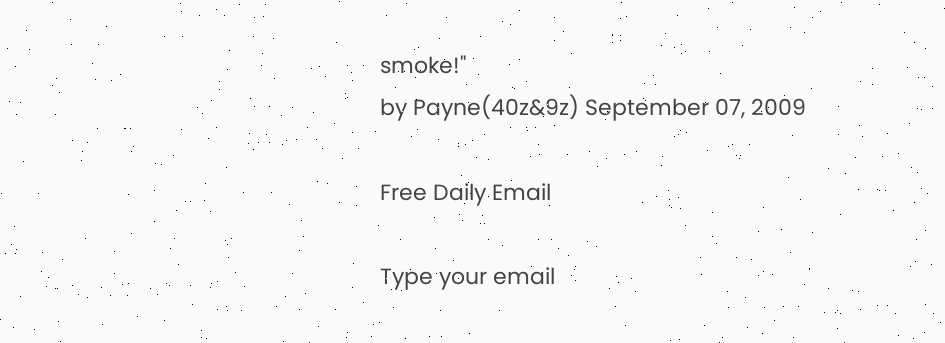smoke!"
by Payne(40z&9z) September 07, 2009

Free Daily Email

Type your email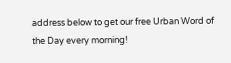address below to get our free Urban Word of the Day every morning!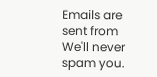Emails are sent from We'll never spam you.